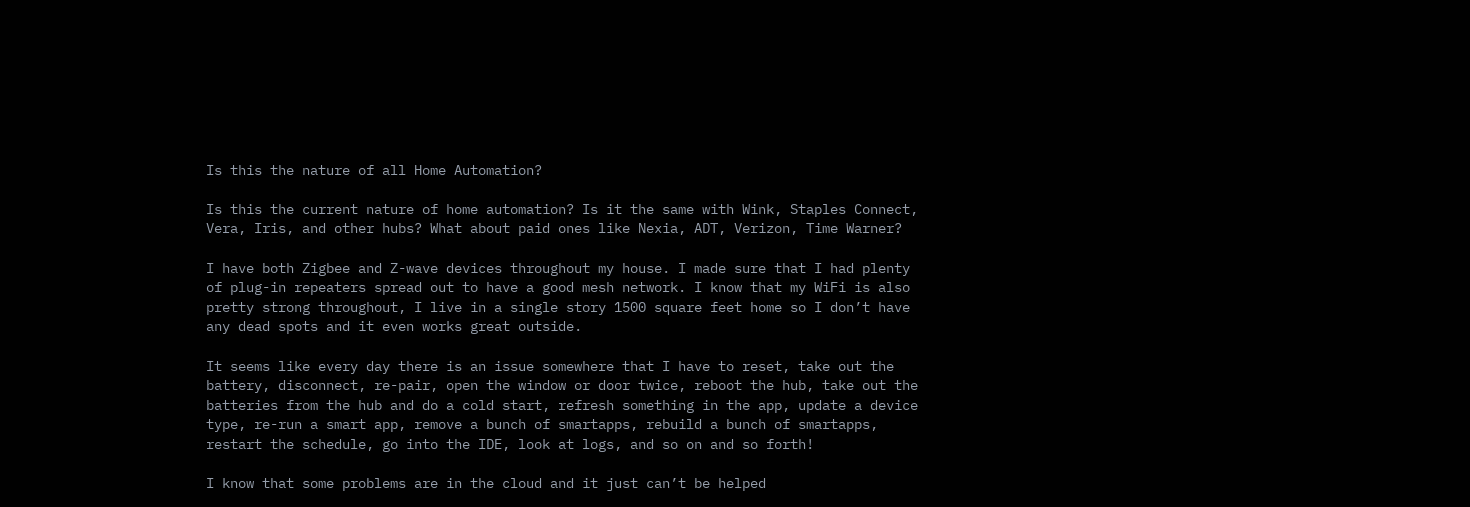Is this the nature of all Home Automation?

Is this the current nature of home automation? Is it the same with Wink, Staples Connect, Vera, Iris, and other hubs? What about paid ones like Nexia, ADT, Verizon, Time Warner?

I have both Zigbee and Z-wave devices throughout my house. I made sure that I had plenty of plug-in repeaters spread out to have a good mesh network. I know that my WiFi is also pretty strong throughout, I live in a single story 1500 square feet home so I don’t have any dead spots and it even works great outside.

It seems like every day there is an issue somewhere that I have to reset, take out the battery, disconnect, re-pair, open the window or door twice, reboot the hub, take out the batteries from the hub and do a cold start, refresh something in the app, update a device type, re-run a smart app, remove a bunch of smartapps, rebuild a bunch of smartapps, restart the schedule, go into the IDE, look at logs, and so on and so forth!

I know that some problems are in the cloud and it just can’t be helped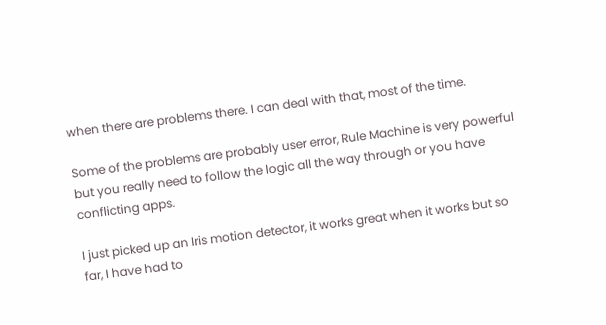when there are problems there. I can deal with that, most of the time.

Some of the problems are probably user error, Rule Machine is very powerful but you really need to follow the logic all the way through or you have conflicting apps.

I just picked up an Iris motion detector, it works great when it works but so far, I have had to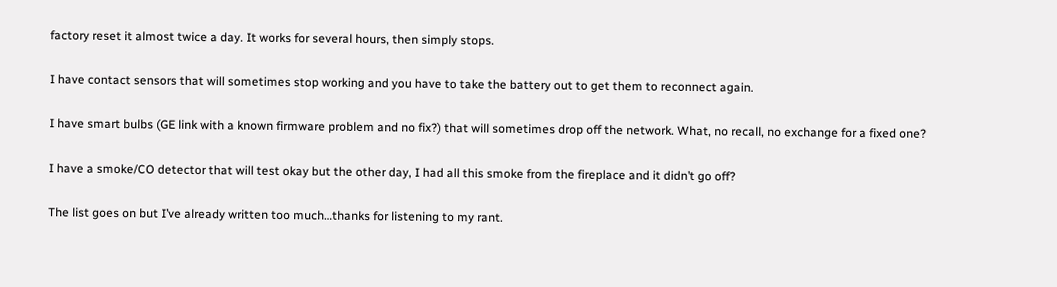factory reset it almost twice a day. It works for several hours, then simply stops.

I have contact sensors that will sometimes stop working and you have to take the battery out to get them to reconnect again.

I have smart bulbs (GE link with a known firmware problem and no fix?) that will sometimes drop off the network. What, no recall, no exchange for a fixed one?

I have a smoke/CO detector that will test okay but the other day, I had all this smoke from the fireplace and it didn’t go off?

The list goes on but I’ve already written too much…thanks for listening to my rant.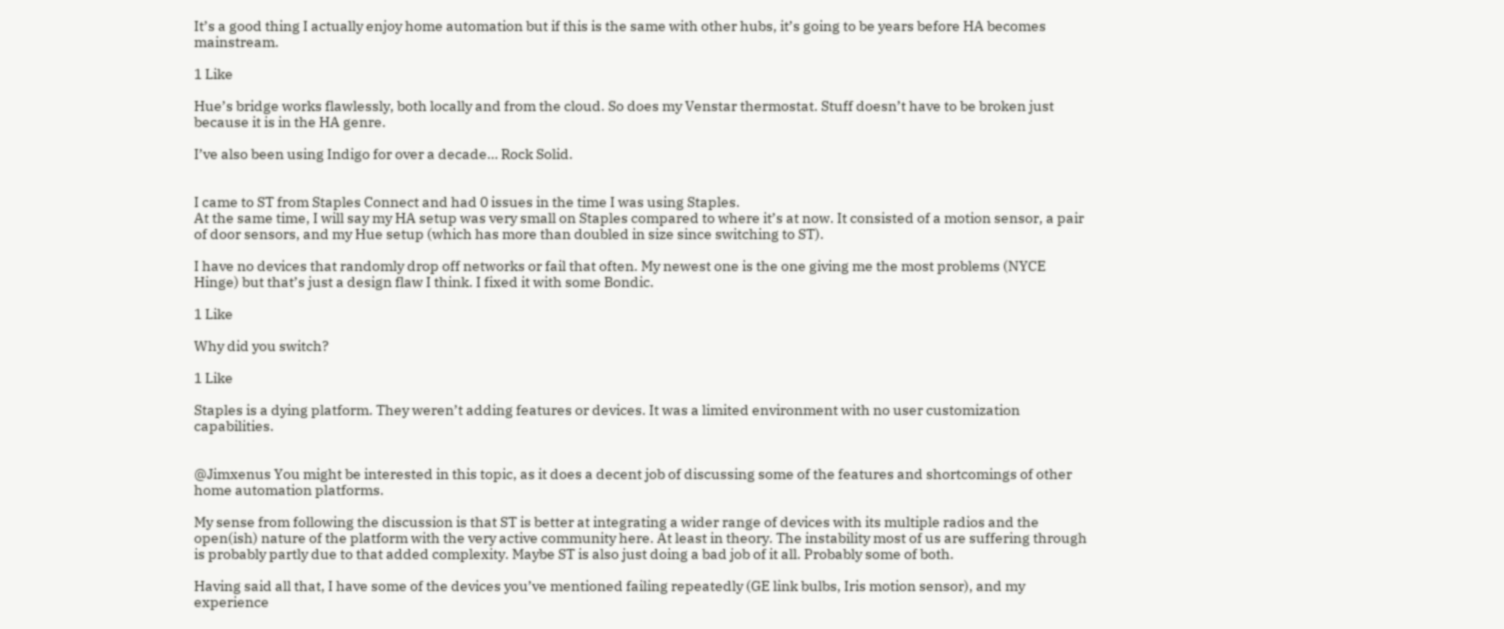It’s a good thing I actually enjoy home automation but if this is the same with other hubs, it’s going to be years before HA becomes mainstream.

1 Like

Hue’s bridge works flawlessly, both locally and from the cloud. So does my Venstar thermostat. Stuff doesn’t have to be broken just because it is in the HA genre.

I’ve also been using Indigo for over a decade… Rock Solid.


I came to ST from Staples Connect and had 0 issues in the time I was using Staples.
At the same time, I will say my HA setup was very small on Staples compared to where it’s at now. It consisted of a motion sensor, a pair of door sensors, and my Hue setup (which has more than doubled in size since switching to ST).

I have no devices that randomly drop off networks or fail that often. My newest one is the one giving me the most problems (NYCE Hinge) but that’s just a design flaw I think. I fixed it with some Bondic.

1 Like

Why did you switch?

1 Like

Staples is a dying platform. They weren’t adding features or devices. It was a limited environment with no user customization capabilities.


@Jimxenus You might be interested in this topic, as it does a decent job of discussing some of the features and shortcomings of other home automation platforms.

My sense from following the discussion is that ST is better at integrating a wider range of devices with its multiple radios and the open(ish) nature of the platform with the very active community here. At least in theory. The instability most of us are suffering through is probably partly due to that added complexity. Maybe ST is also just doing a bad job of it all. Probably some of both.

Having said all that, I have some of the devices you’ve mentioned failing repeatedly (GE link bulbs, Iris motion sensor), and my experience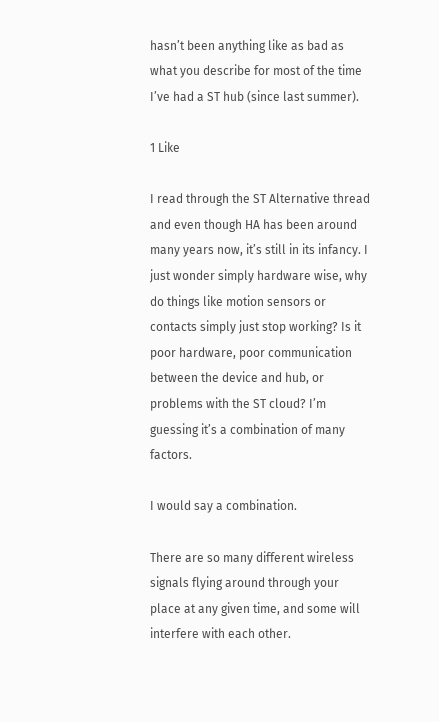hasn’t been anything like as bad as what you describe for most of the time I’ve had a ST hub (since last summer).

1 Like

I read through the ST Alternative thread and even though HA has been around many years now, it’s still in its infancy. I just wonder simply hardware wise, why do things like motion sensors or contacts simply just stop working? Is it poor hardware, poor communication between the device and hub, or problems with the ST cloud? I’m guessing it’s a combination of many factors.

I would say a combination.

There are so many different wireless signals flying around through your place at any given time, and some will interfere with each other.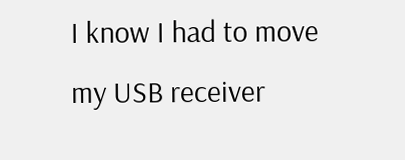I know I had to move my USB receiver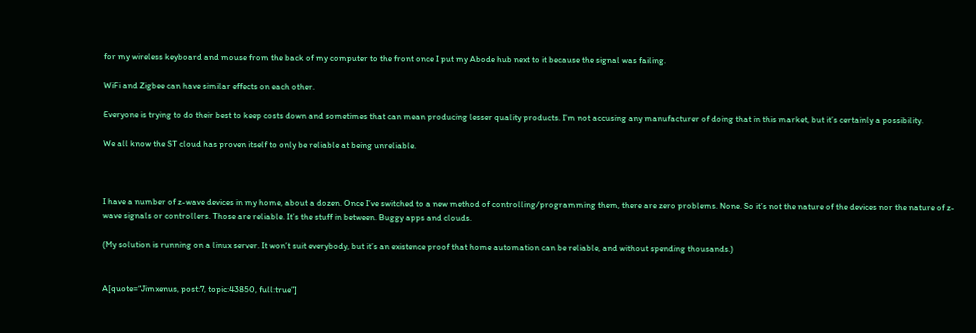for my wireless keyboard and mouse from the back of my computer to the front once I put my Abode hub next to it because the signal was failing.

WiFi and Zigbee can have similar effects on each other.

Everyone is trying to do their best to keep costs down and sometimes that can mean producing lesser quality products. I’m not accusing any manufacturer of doing that in this market, but it’s certainly a possibility.

We all know the ST cloud has proven itself to only be reliable at being unreliable.



I have a number of z-wave devices in my home, about a dozen. Once I’ve switched to a new method of controlling/programming them, there are zero problems. None. So it’s not the nature of the devices nor the nature of z-wave signals or controllers. Those are reliable. It’s the stuff in between. Buggy apps and clouds.

(My solution is running on a linux server. It won’t suit everybody, but it’s an existence proof that home automation can be reliable, and without spending thousands.)


A[quote=“Jimxenus, post:7, topic:43850, full:true”]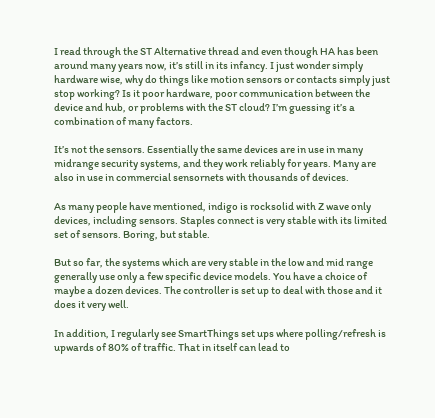I read through the ST Alternative thread and even though HA has been around many years now, it’s still in its infancy. I just wonder simply hardware wise, why do things like motion sensors or contacts simply just stop working? Is it poor hardware, poor communication between the device and hub, or problems with the ST cloud? I’m guessing it’s a combination of many factors.

It’s not the sensors. Essentially the same devices are in use in many midrange security systems, and they work reliably for years. Many are also in use in commercial sensornets with thousands of devices.

As many people have mentioned, indigo is rocksolid with Z wave only devices, including sensors. Staples connect is very stable with its limited set of sensors. Boring, but stable.

But so far, the systems which are very stable in the low and mid range generally use only a few specific device models. You have a choice of maybe a dozen devices. The controller is set up to deal with those and it does it very well.

In addition, I regularly see SmartThings set ups where polling/refresh is upwards of 80% of traffic. That in itself can lead to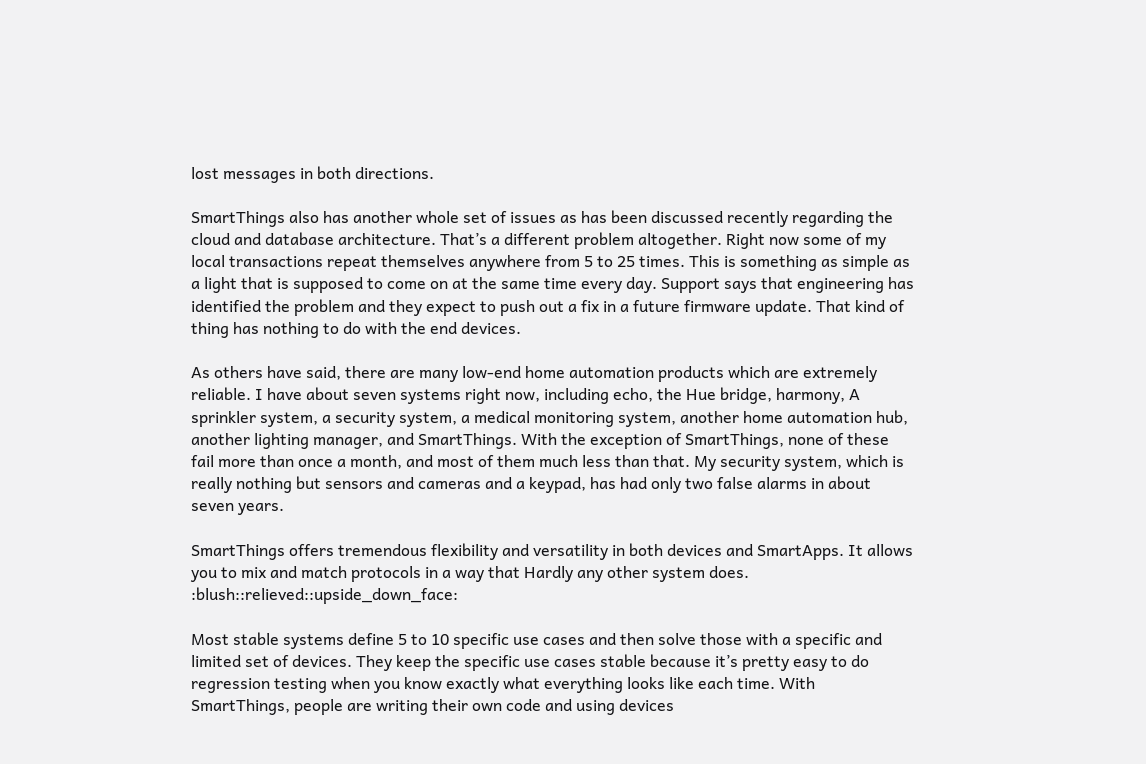lost messages in both directions.

SmartThings also has another whole set of issues as has been discussed recently regarding the cloud and database architecture. That’s a different problem altogether. Right now some of my local transactions repeat themselves anywhere from 5 to 25 times. This is something as simple as a light that is supposed to come on at the same time every day. Support says that engineering has identified the problem and they expect to push out a fix in a future firmware update. That kind of thing has nothing to do with the end devices.

As others have said, there are many low-end home automation products which are extremely reliable. I have about seven systems right now, including echo, the Hue bridge, harmony, A sprinkler system, a security system, a medical monitoring system, another home automation hub, another lighting manager, and SmartThings. With the exception of SmartThings, none of these fail more than once a month, and most of them much less than that. My security system, which is really nothing but sensors and cameras and a keypad, has had only two false alarms in about seven years.

SmartThings offers tremendous flexibility and versatility in both devices and SmartApps. It allows you to mix and match protocols in a way that Hardly any other system does. :blush::relieved::upside_down_face:

Most stable systems define 5 to 10 specific use cases and then solve those with a specific and limited set of devices. They keep the specific use cases stable because it’s pretty easy to do regression testing when you know exactly what everything looks like each time. With SmartThings, people are writing their own code and using devices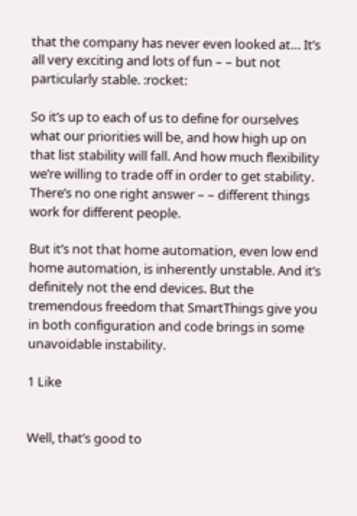that the company has never even looked at… It’s all very exciting and lots of fun – – but not particularly stable. :rocket:

So it’s up to each of us to define for ourselves what our priorities will be, and how high up on that list stability will fall. And how much flexibility we’re willing to trade off in order to get stability. There’s no one right answer – – different things work for different people.

But it’s not that home automation, even low end home automation, is inherently unstable. And it’s definitely not the end devices. But the tremendous freedom that SmartThings give you in both configuration and code brings in some unavoidable instability.

1 Like


Well, that’s good to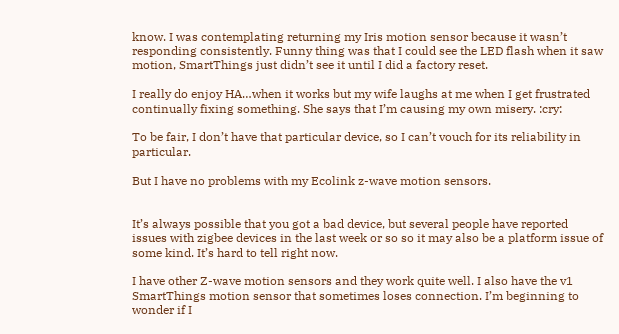know. I was contemplating returning my Iris motion sensor because it wasn’t responding consistently. Funny thing was that I could see the LED flash when it saw motion, SmartThings just didn’t see it until I did a factory reset.

I really do enjoy HA…when it works but my wife laughs at me when I get frustrated continually fixing something. She says that I’m causing my own misery. :cry:

To be fair, I don’t have that particular device, so I can’t vouch for its reliability in particular.

But I have no problems with my Ecolink z-wave motion sensors.


It’s always possible that you got a bad device, but several people have reported issues with zigbee devices in the last week or so so it may also be a platform issue of some kind. It’s hard to tell right now.

I have other Z-wave motion sensors and they work quite well. I also have the v1 SmartThings motion sensor that sometimes loses connection. I’m beginning to wonder if I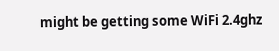might be getting some WiFi 2.4ghz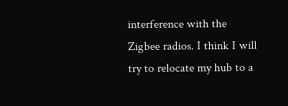interference with the Zigbee radios. I think I will try to relocate my hub to a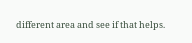different area and see if that helps.